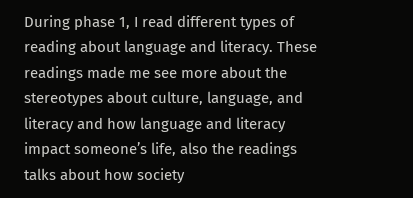During phase 1, I read different types of reading about language and literacy. These readings made me see more about the stereotypes about culture, language, and literacy and how language and literacy impact someone’s life, also the readings talks about how society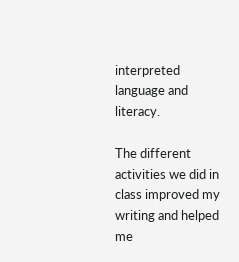interpreted language and literacy.

The different activities we did in class improved my writing and helped me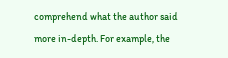comprehend what the author said more in-depth. For example, the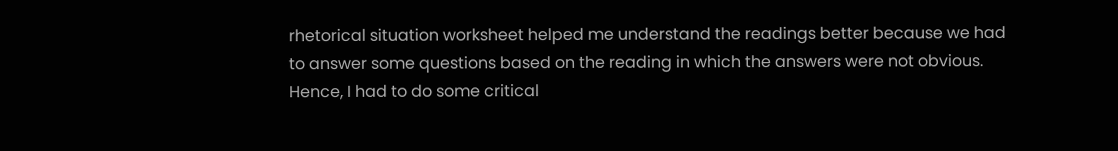rhetorical situation worksheet helped me understand the readings better because we had to answer some questions based on the reading in which the answers were not obvious. Hence, I had to do some critical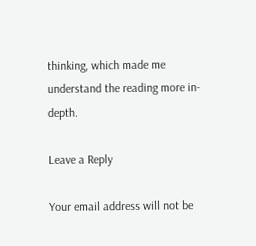thinking, which made me understand the reading more in-depth.

Leave a Reply

Your email address will not be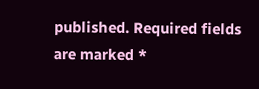published. Required fields are marked *